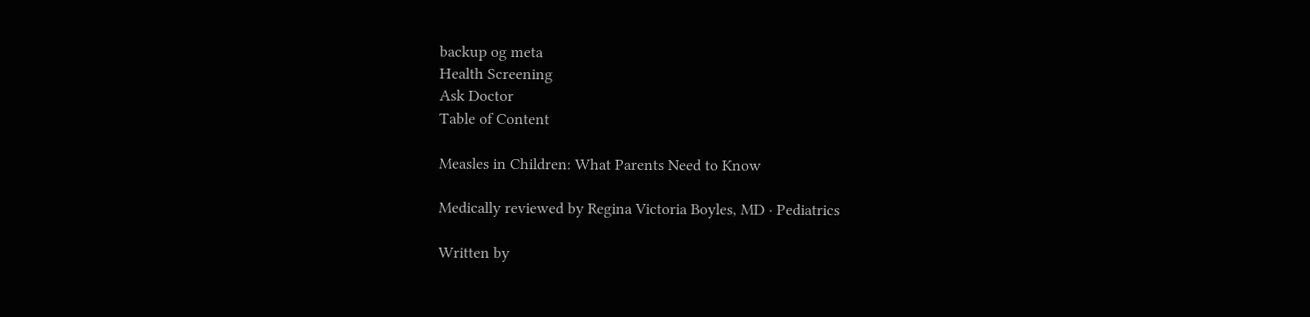backup og meta
Health Screening
Ask Doctor
Table of Content

Measles in Children: What Parents Need to Know

Medically reviewed by Regina Victoria Boyles, MD · Pediatrics

Written by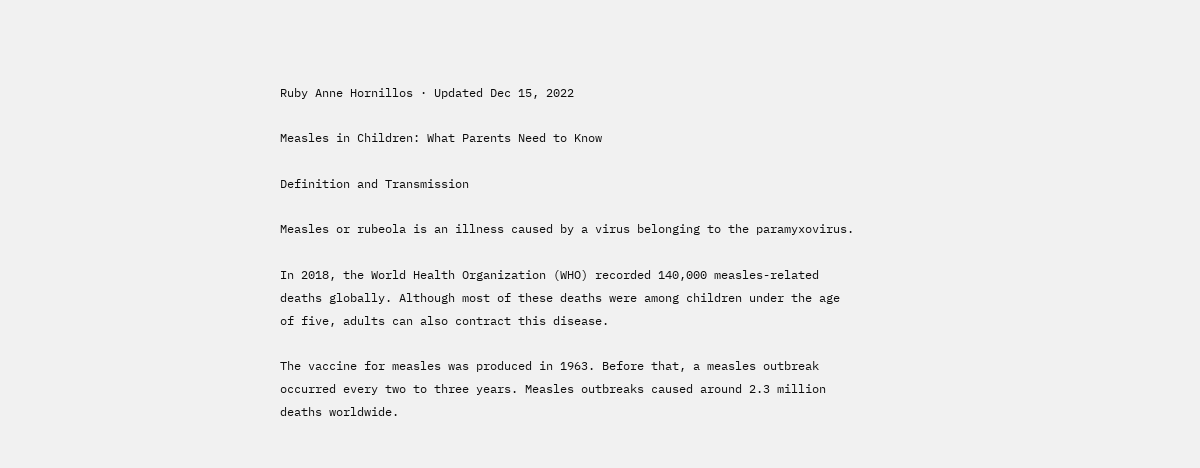Ruby Anne Hornillos · Updated Dec 15, 2022

Measles in Children: What Parents Need to Know

Definition and Transmission

Measles or rubeola is an illness caused by a virus belonging to the paramyxovirus.

In 2018, the World Health Organization (WHO) recorded 140,000 measles-related deaths globally. Although most of these deaths were among children under the age of five, adults can also contract this disease.

The vaccine for measles was produced in 1963. Before that, a measles outbreak occurred every two to three years. Measles outbreaks caused around 2.3 million deaths worldwide.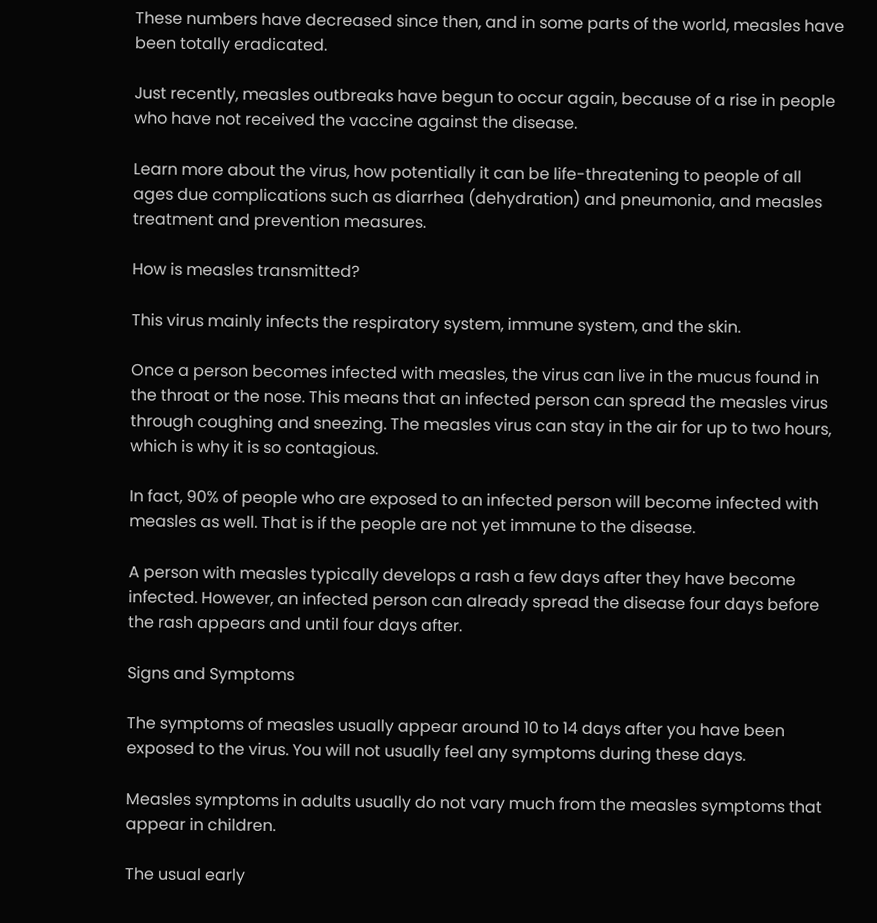These numbers have decreased since then, and in some parts of the world, measles have been totally eradicated.

Just recently, measles outbreaks have begun to occur again, because of a rise in people who have not received the vaccine against the disease.

Learn more about the virus, how potentially it can be life-threatening to people of all ages due complications such as diarrhea (dehydration) and pneumonia, and measles treatment and prevention measures.

How is measles transmitted?

This virus mainly infects the respiratory system, immune system, and the skin.

Once a person becomes infected with measles, the virus can live in the mucus found in the throat or the nose. This means that an infected person can spread the measles virus through coughing and sneezing. The measles virus can stay in the air for up to two hours, which is why it is so contagious.

In fact, 90% of people who are exposed to an infected person will become infected with measles as well. That is if the people are not yet immune to the disease.

A person with measles typically develops a rash a few days after they have become infected. However, an infected person can already spread the disease four days before the rash appears and until four days after.

Signs and Symptoms

The symptoms of measles usually appear around 10 to 14 days after you have been exposed to the virus. You will not usually feel any symptoms during these days.

Measles symptoms in adults usually do not vary much from the measles symptoms that appear in children.

The usual early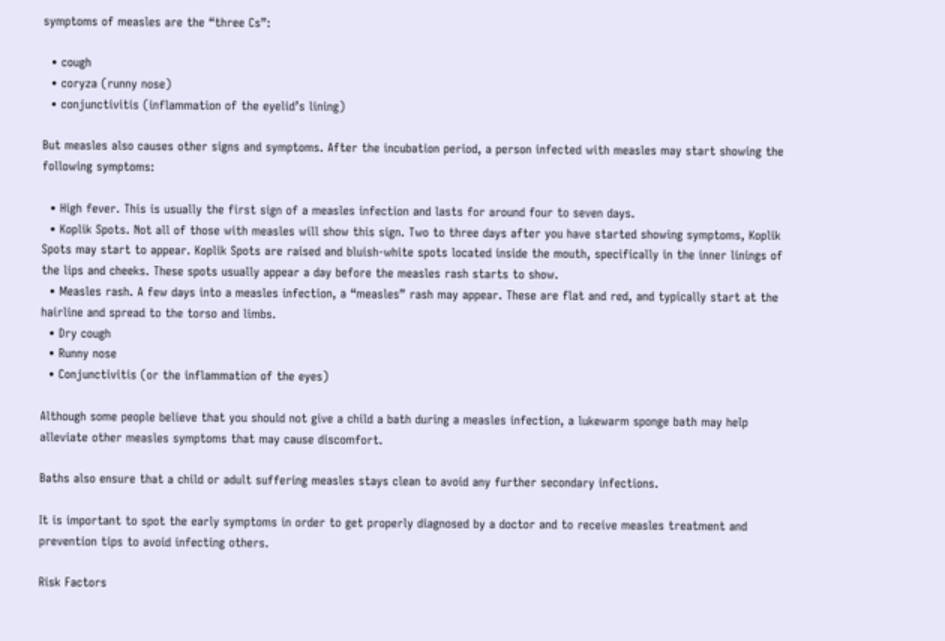symptoms of measles are the “three Cs”:

  • cough
  • coryza (runny nose)
  • conjunctivitis (inflammation of the eyelid’s lining)

But measles also causes other signs and symptoms. After the incubation period, a person infected with measles may start showing the following symptoms:

  • High fever. This is usually the first sign of a measles infection and lasts for around four to seven days.
  • Koplik Spots. Not all of those with measles will show this sign. Two to three days after you have started showing symptoms, Koplik Spots may start to appear. Koplik Spots are raised and bluish-white spots located inside the mouth, specifically in the inner linings of the lips and cheeks. These spots usually appear a day before the measles rash starts to show.
  • Measles rash. A few days into a measles infection, a “measles” rash may appear. These are flat and red, and typically start at the hairline and spread to the torso and limbs.
  • Dry cough
  • Runny nose
  • Conjunctivitis (or the inflammation of the eyes)

Although some people believe that you should not give a child a bath during a measles infection, a lukewarm sponge bath may help alleviate other measles symptoms that may cause discomfort.

Baths also ensure that a child or adult suffering measles stays clean to avoid any further secondary infections.

It is important to spot the early symptoms in order to get properly diagnosed by a doctor and to receive measles treatment and prevention tips to avoid infecting others.

Risk Factors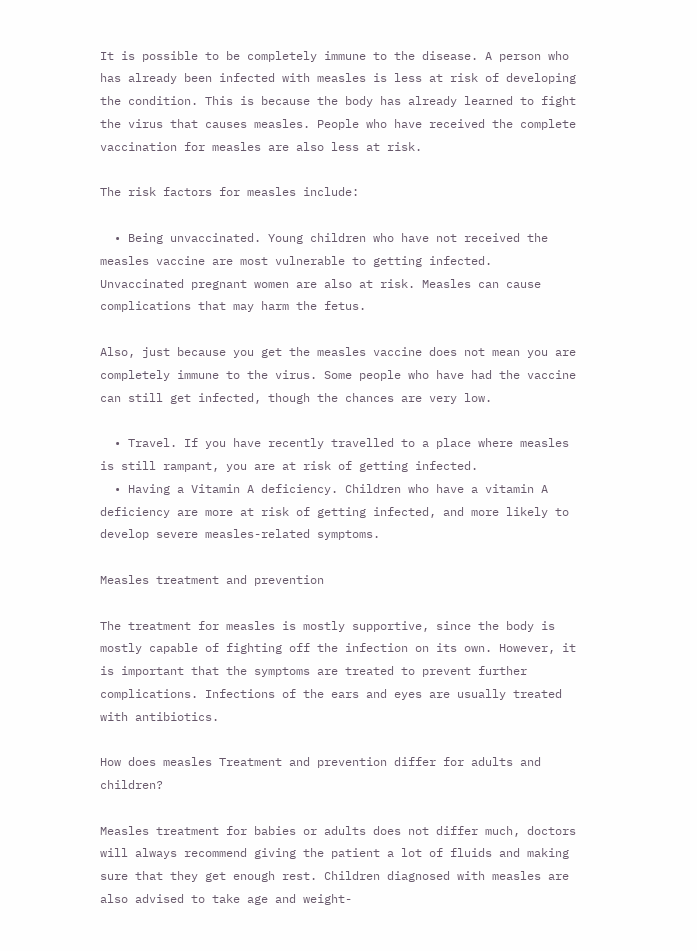It is possible to be completely immune to the disease. A person who has already been infected with measles is less at risk of developing the condition. This is because the body has already learned to fight the virus that causes measles. People who have received the complete vaccination for measles are also less at risk.

The risk factors for measles include:

  • Being unvaccinated. Young children who have not received the measles vaccine are most vulnerable to getting infected. Unvaccinated pregnant women are also at risk. Measles can cause complications that may harm the fetus.

Also, just because you get the measles vaccine does not mean you are completely immune to the virus. Some people who have had the vaccine can still get infected, though the chances are very low.

  • Travel. If you have recently travelled to a place where measles is still rampant, you are at risk of getting infected.
  • Having a Vitamin A deficiency. Children who have a vitamin A deficiency are more at risk of getting infected, and more likely to develop severe measles-related symptoms.

Measles treatment and prevention

The treatment for measles is mostly supportive, since the body is mostly capable of fighting off the infection on its own. However, it is important that the symptoms are treated to prevent further complications. Infections of the ears and eyes are usually treated with antibiotics.

How does measles Treatment and prevention differ for adults and children?

Measles treatment for babies or adults does not differ much, doctors will always recommend giving the patient a lot of fluids and making sure that they get enough rest. Children diagnosed with measles are also advised to take age and weight-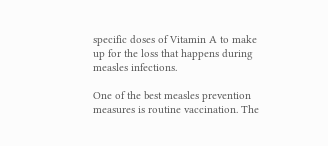specific doses of Vitamin A to make up for the loss that happens during measles infections.

One of the best measles prevention measures is routine vaccination. The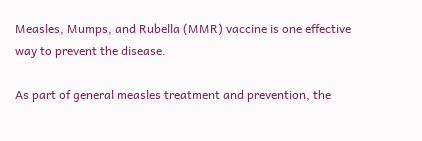Measles, Mumps, and Rubella (MMR) vaccine is one effective way to prevent the disease.

As part of general measles treatment and prevention, the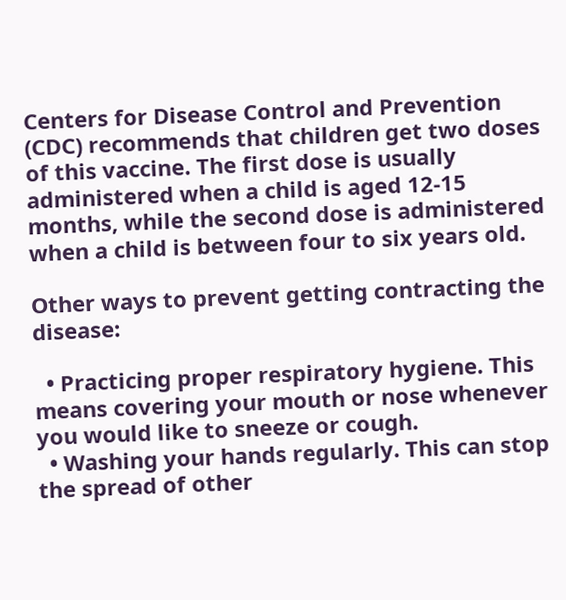Centers for Disease Control and Prevention (CDC) recommends that children get two doses of this vaccine. The first dose is usually administered when a child is aged 12-15 months, while the second dose is administered when a child is between four to six years old.

Other ways to prevent getting contracting the disease:

  • Practicing proper respiratory hygiene. This means covering your mouth or nose whenever you would like to sneeze or cough.
  • Washing your hands regularly. This can stop the spread of other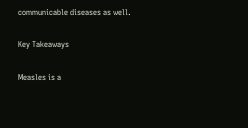communicable diseases as well.

Key Takeaways

Measles is a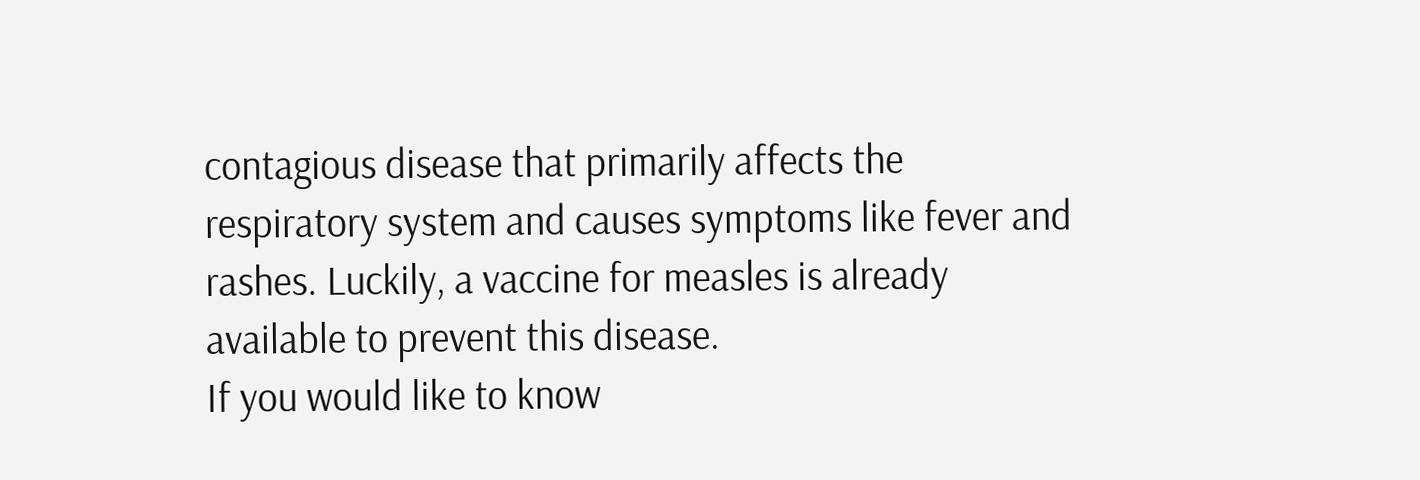contagious disease that primarily affects the respiratory system and causes symptoms like fever and rashes. Luckily, a vaccine for measles is already available to prevent this disease.
If you would like to know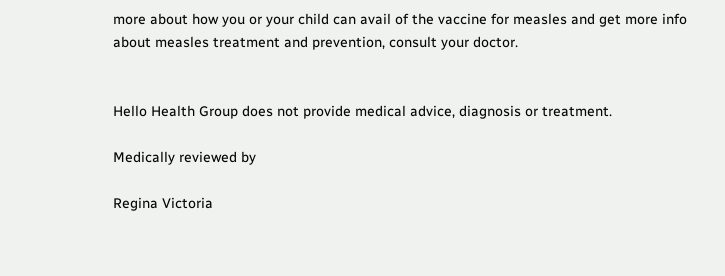more about how you or your child can avail of the vaccine for measles and get more info about measles treatment and prevention, consult your doctor.


Hello Health Group does not provide medical advice, diagnosis or treatment.

Medically reviewed by

Regina Victoria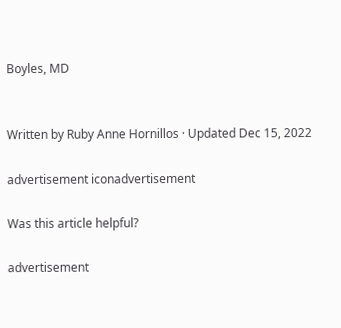Boyles, MD


Written by Ruby Anne Hornillos · Updated Dec 15, 2022

advertisement iconadvertisement

Was this article helpful?

advertisement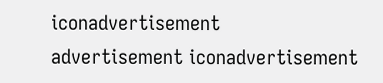iconadvertisement
advertisement iconadvertisement